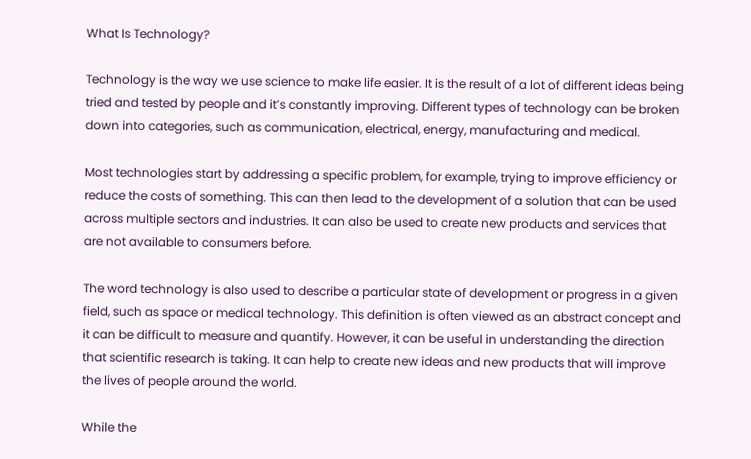What Is Technology?

Technology is the way we use science to make life easier. It is the result of a lot of different ideas being tried and tested by people and it’s constantly improving. Different types of technology can be broken down into categories, such as communication, electrical, energy, manufacturing and medical.

Most technologies start by addressing a specific problem, for example, trying to improve efficiency or reduce the costs of something. This can then lead to the development of a solution that can be used across multiple sectors and industries. It can also be used to create new products and services that are not available to consumers before.

The word technology is also used to describe a particular state of development or progress in a given field, such as space or medical technology. This definition is often viewed as an abstract concept and it can be difficult to measure and quantify. However, it can be useful in understanding the direction that scientific research is taking. It can help to create new ideas and new products that will improve the lives of people around the world.

While the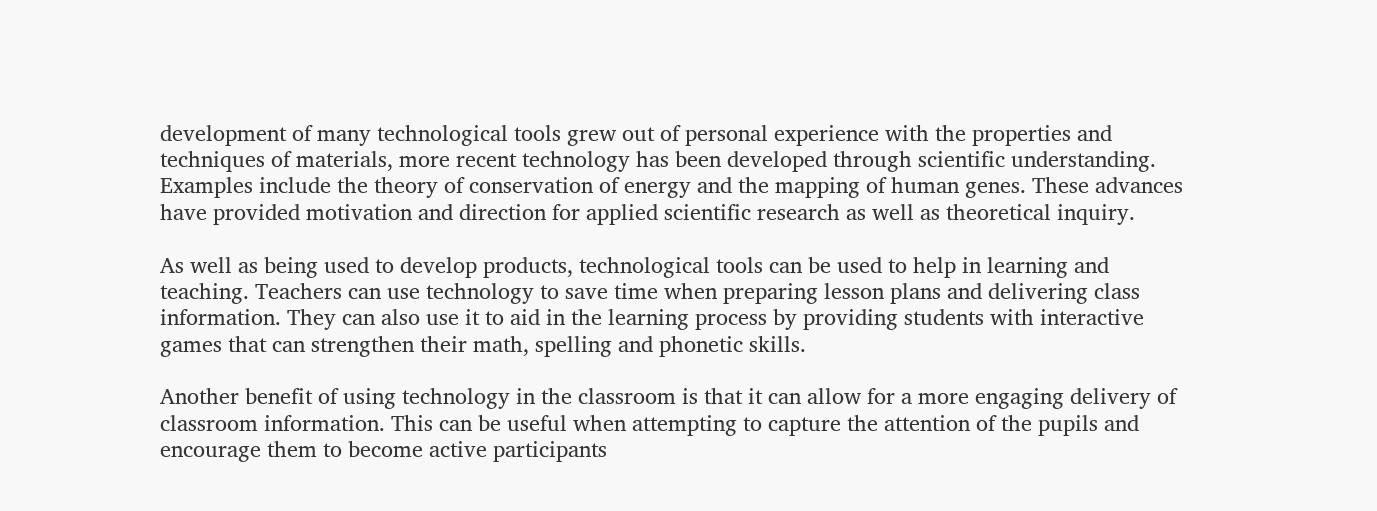development of many technological tools grew out of personal experience with the properties and techniques of materials, more recent technology has been developed through scientific understanding. Examples include the theory of conservation of energy and the mapping of human genes. These advances have provided motivation and direction for applied scientific research as well as theoretical inquiry.

As well as being used to develop products, technological tools can be used to help in learning and teaching. Teachers can use technology to save time when preparing lesson plans and delivering class information. They can also use it to aid in the learning process by providing students with interactive games that can strengthen their math, spelling and phonetic skills.

Another benefit of using technology in the classroom is that it can allow for a more engaging delivery of classroom information. This can be useful when attempting to capture the attention of the pupils and encourage them to become active participants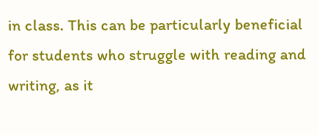in class. This can be particularly beneficial for students who struggle with reading and writing, as it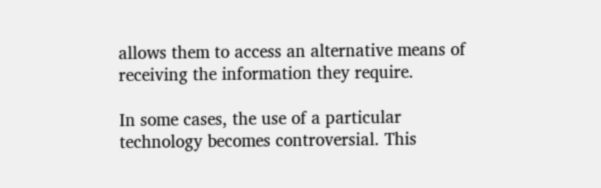allows them to access an alternative means of receiving the information they require.

In some cases, the use of a particular technology becomes controversial. This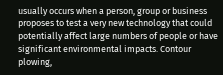usually occurs when a person, group or business proposes to test a very new technology that could potentially affect large numbers of people or have significant environmental impacts. Contour plowing,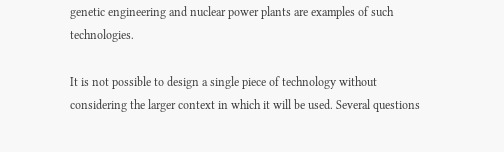genetic engineering and nuclear power plants are examples of such technologies.

It is not possible to design a single piece of technology without considering the larger context in which it will be used. Several questions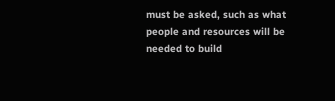must be asked, such as what people and resources will be needed to build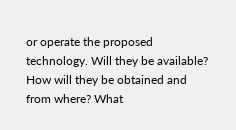or operate the proposed technology. Will they be available? How will they be obtained and from where? What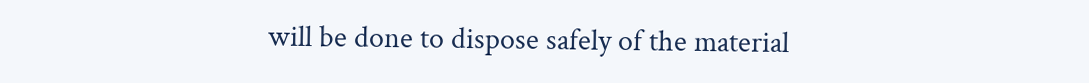will be done to dispose safely of the material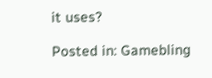it uses?

Posted in: Gamebling